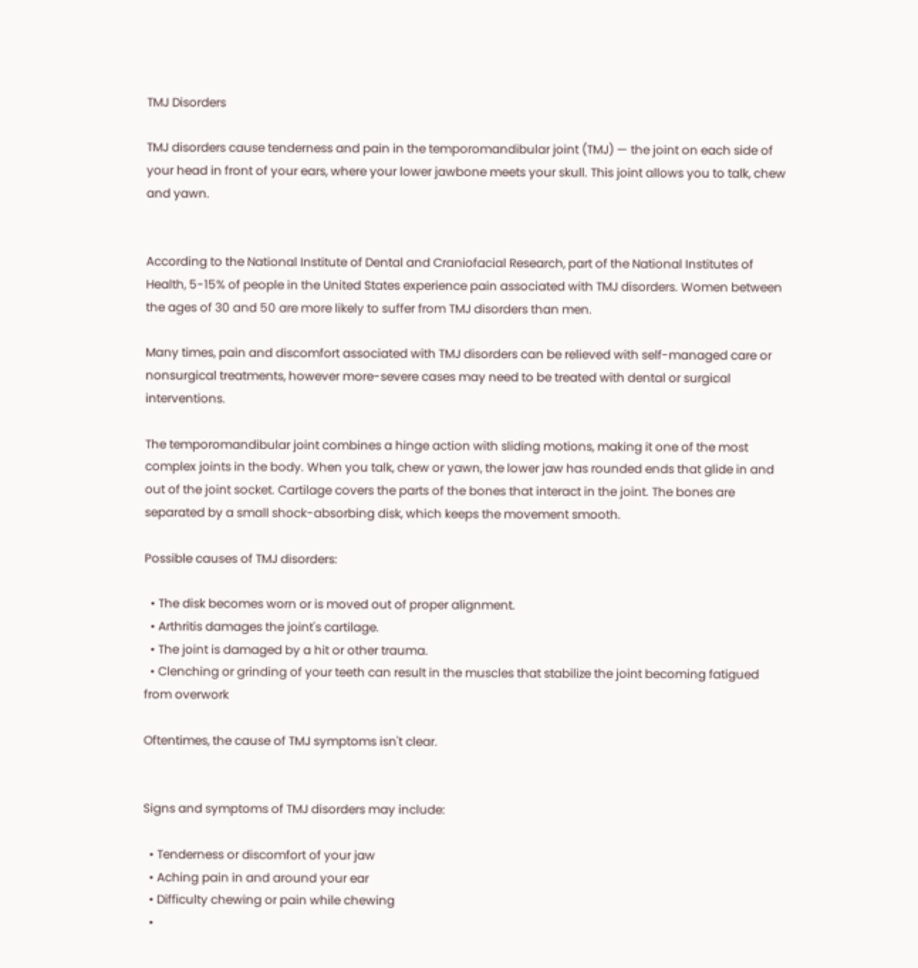TMJ Disorders

TMJ disorders cause tenderness and pain in the temporomandibular joint (TMJ) — the joint on each side of your head in front of your ears, where your lower jawbone meets your skull. This joint allows you to talk, chew and yawn.


According to the National Institute of Dental and Craniofacial Research, part of the National Institutes of Health, 5-15% of people in the United States experience pain associated with TMJ disorders. Women between the ages of 30 and 50 are more likely to suffer from TMJ disorders than men.

Many times, pain and discomfort associated with TMJ disorders can be relieved with self-managed care or nonsurgical treatments, however more-severe cases may need to be treated with dental or surgical interventions.

The temporomandibular joint combines a hinge action with sliding motions, making it one of the most complex joints in the body. When you talk, chew or yawn, the lower jaw has rounded ends that glide in and out of the joint socket. Cartilage covers the parts of the bones that interact in the joint. The bones are separated by a small shock-absorbing disk, which keeps the movement smooth.

Possible causes of TMJ disorders:

  • The disk becomes worn or is moved out of proper alignment.
  • Arthritis damages the joint's cartilage.
  • The joint is damaged by a hit or other trauma.
  • Clenching or grinding of your teeth can result in the muscles that stabilize the joint becoming fatigued from overwork

Oftentimes, the cause of TMJ symptoms isn't clear.


Signs and symptoms of TMJ disorders may include:

  • Tenderness or discomfort of your jaw
  • Aching pain in and around your ear
  • Difficulty chewing or pain while chewing
  •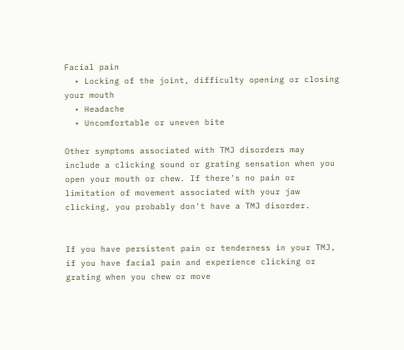Facial pain
  • Locking of the joint, difficulty opening or closing your mouth
  • Headache
  • Uncomfortable or uneven bite

Other symptoms associated with TMJ disorders may include a clicking sound or grating sensation when you open your mouth or chew. If there's no pain or limitation of movement associated with your jaw clicking, you probably don't have a TMJ disorder.


If you have persistent pain or tenderness in your TMJ, if you have facial pain and experience clicking or grating when you chew or move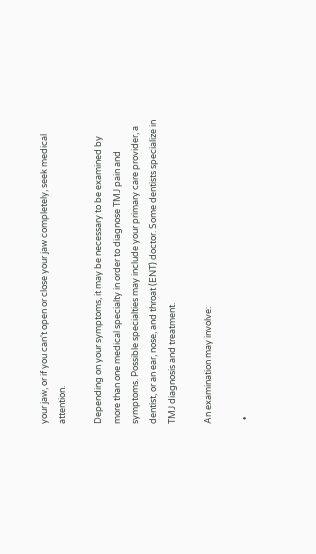your jaw, or if you can't open or close your jaw completely, seek medical attention.

Depending on your symptoms, it may be necessary to be examined by more than one medical specialty in order to diagnose TMJ pain and symptoms. Possible specialties may include your primary care provider, a dentist, or an ear, nose, and throat (ENT) doctor. Some dentists specialize in TMJ diagnosis and treatment.

An examination may involve:

  •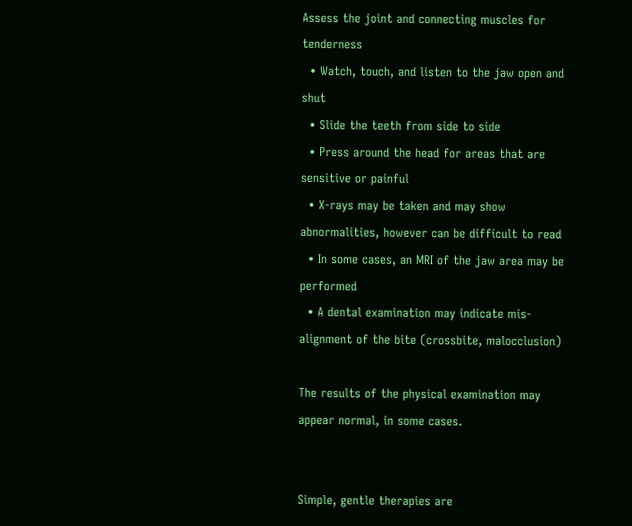Assess the joint and connecting muscles for tenderness
  • Watch, touch, and listen to the jaw open and shut
  • Slide the teeth from side to side
  • Press around the head for areas that are sensitive or painful
  • X-rays may be taken and may show abnormalities, however can be difficult to read
  • In some cases, an MRI of the jaw area may be performed
  • A dental examination may indicate mis-alignment of the bite (crossbite, malocclusion)

The results of the physical examination may appear normal, in some cases.


Simple, gentle therapies are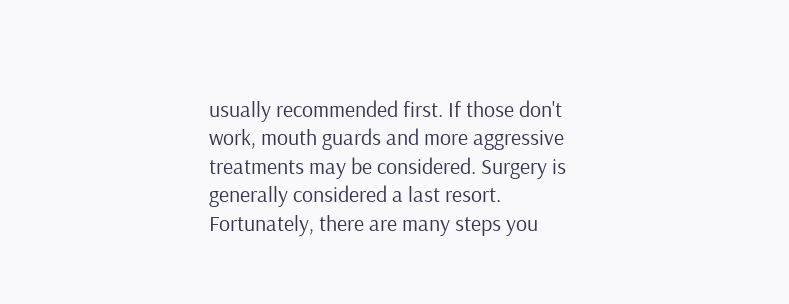usually recommended first. If those don't work, mouth guards and more aggressive treatments may be considered. Surgery is generally considered a last resort. Fortunately, there are many steps you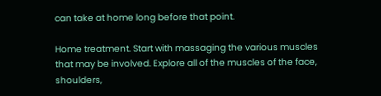can take at home long before that point.

Home treatment. Start with massaging the various muscles that may be involved. Explore all of the muscles of the face, shoulders,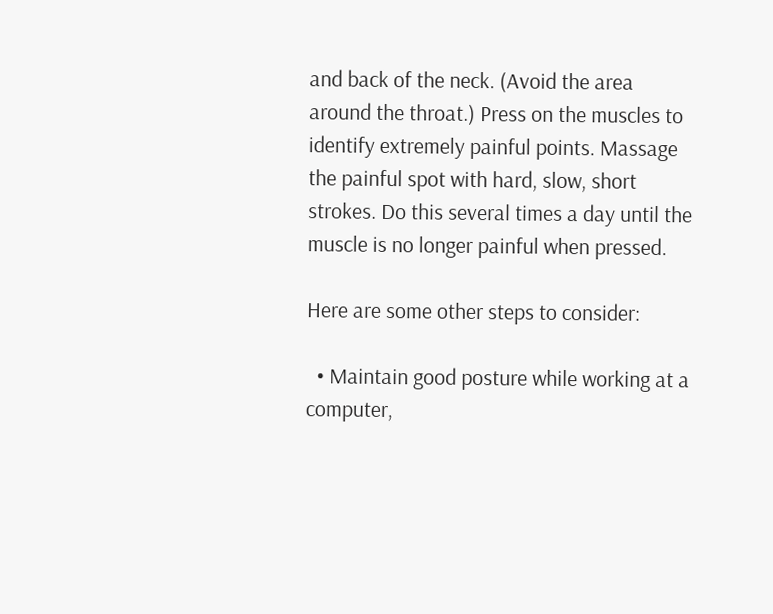and back of the neck. (Avoid the area around the throat.) Press on the muscles to identify extremely painful points. Massage the painful spot with hard, slow, short strokes. Do this several times a day until the muscle is no longer painful when pressed.

Here are some other steps to consider:

  • Maintain good posture while working at a computer,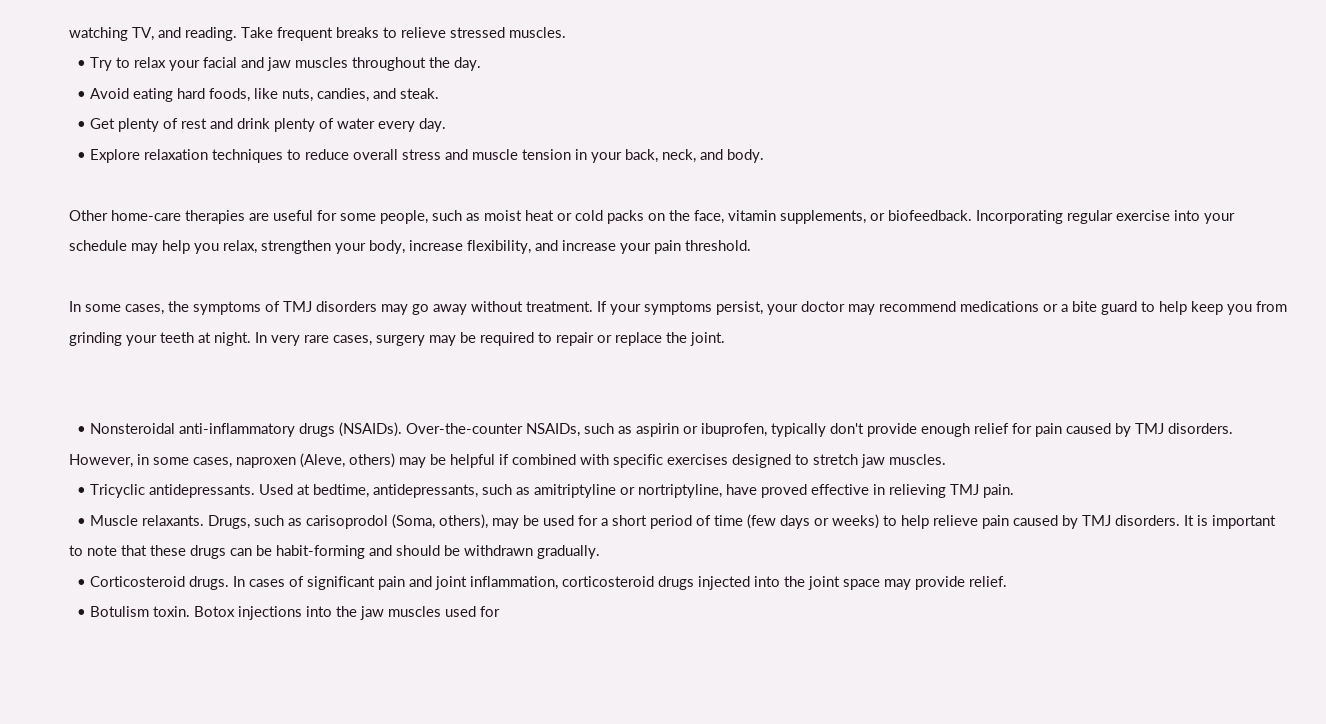watching TV, and reading. Take frequent breaks to relieve stressed muscles.
  • Try to relax your facial and jaw muscles throughout the day.
  • Avoid eating hard foods, like nuts, candies, and steak.
  • Get plenty of rest and drink plenty of water every day.
  • Explore relaxation techniques to reduce overall stress and muscle tension in your back, neck, and body.

Other home-care therapies are useful for some people, such as moist heat or cold packs on the face, vitamin supplements, or biofeedback. Incorporating regular exercise into your schedule may help you relax, strengthen your body, increase flexibility, and increase your pain threshold.

In some cases, the symptoms of TMJ disorders may go away without treatment. If your symptoms persist, your doctor may recommend medications or a bite guard to help keep you from grinding your teeth at night. In very rare cases, surgery may be required to repair or replace the joint.


  • Nonsteroidal anti-inflammatory drugs (NSAIDs). Over-the-counter NSAIDs, such as aspirin or ibuprofen, typically don't provide enough relief for pain caused by TMJ disorders. However, in some cases, naproxen (Aleve, others) may be helpful if combined with specific exercises designed to stretch jaw muscles.
  • Tricyclic antidepressants. Used at bedtime, antidepressants, such as amitriptyline or nortriptyline, have proved effective in relieving TMJ pain.
  • Muscle relaxants. Drugs, such as carisoprodol (Soma, others), may be used for a short period of time (few days or weeks) to help relieve pain caused by TMJ disorders. It is important to note that these drugs can be habit-forming and should be withdrawn gradually.
  • Corticosteroid drugs. In cases of significant pain and joint inflammation, corticosteroid drugs injected into the joint space may provide relief.
  • Botulism toxin. Botox injections into the jaw muscles used for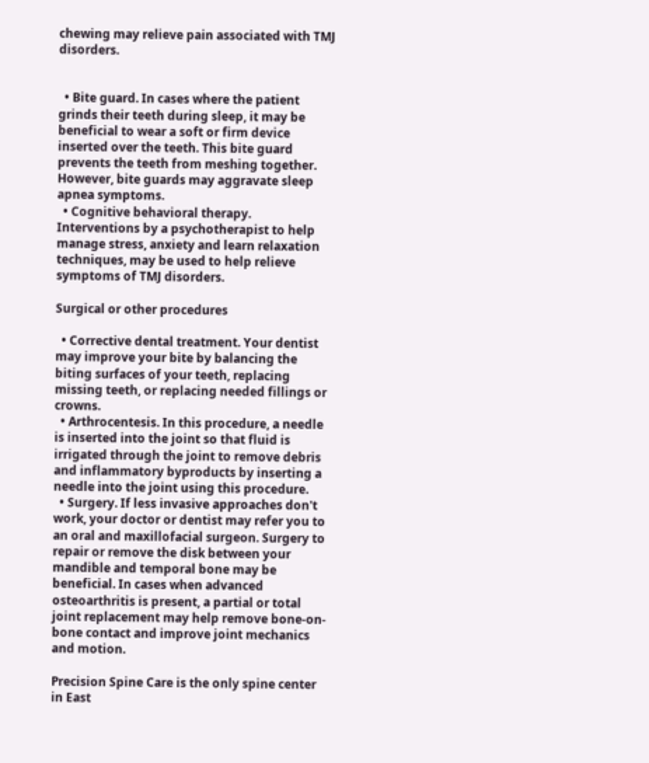chewing may relieve pain associated with TMJ disorders.


  • Bite guard. In cases where the patient grinds their teeth during sleep, it may be beneficial to wear a soft or firm device inserted over the teeth. This bite guard prevents the teeth from meshing together. However, bite guards may aggravate sleep apnea symptoms.
  • Cognitive behavioral therapy. Interventions by a psychotherapist to help manage stress, anxiety and learn relaxation techniques, may be used to help relieve symptoms of TMJ disorders.

Surgical or other procedures

  • Corrective dental treatment. Your dentist may improve your bite by balancing the biting surfaces of your teeth, replacing missing teeth, or replacing needed fillings or crowns.
  • Arthrocentesis. In this procedure, a needle is inserted into the joint so that fluid is irrigated through the joint to remove debris and inflammatory byproducts by inserting a needle into the joint using this procedure.
  • Surgery. If less invasive approaches don't work, your doctor or dentist may refer you to an oral and maxillofacial surgeon. Surgery to repair or remove the disk between your mandible and temporal bone may be beneficial. In cases when advanced osteoarthritis is present, a partial or total joint replacement may help remove bone-on-bone contact and improve joint mechanics and motion.

Precision Spine Care is the only spine center in East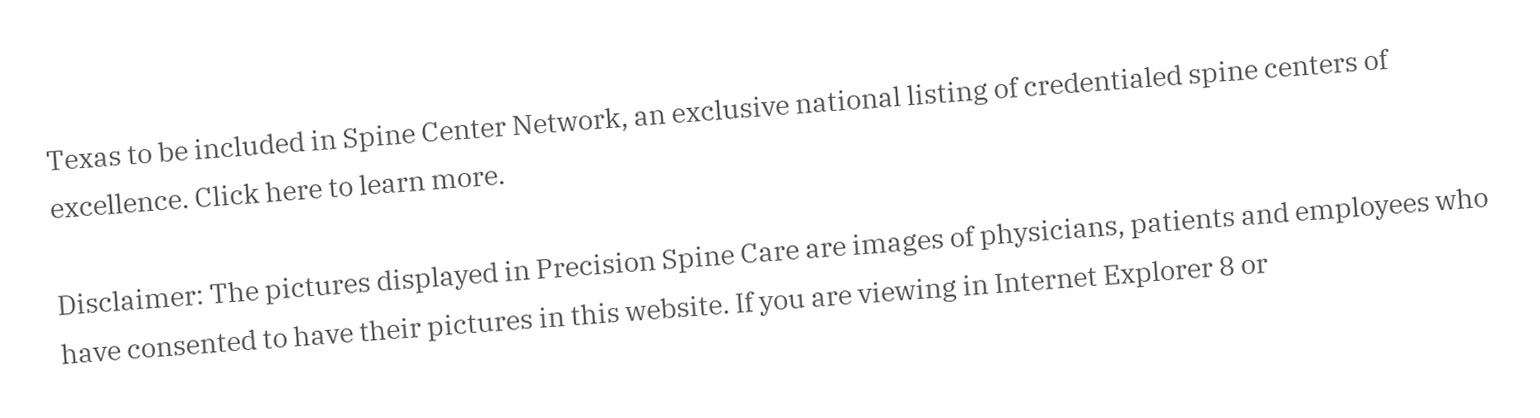Texas to be included in Spine Center Network, an exclusive national listing of credentialed spine centers of excellence. Click here to learn more.

Disclaimer: The pictures displayed in Precision Spine Care are images of physicians, patients and employees who have consented to have their pictures in this website. If you are viewing in Internet Explorer 8 or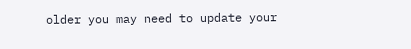older you may need to update your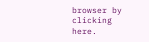browser by clicking here.